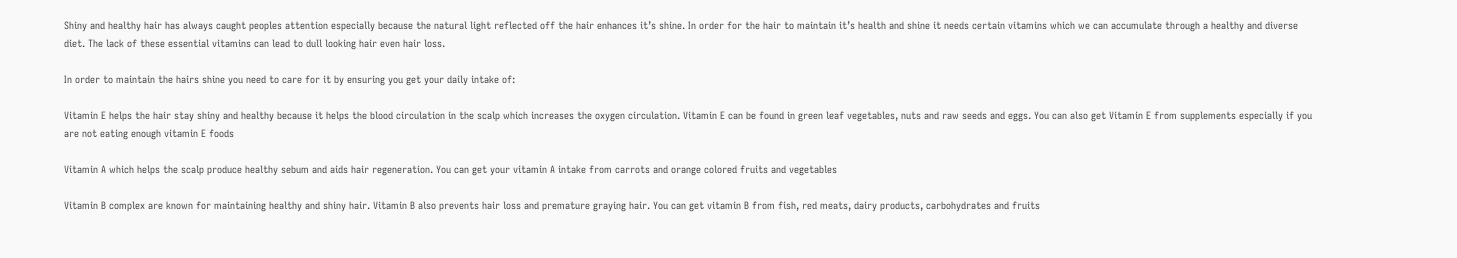Shiny and healthy hair has always caught peoples attention especially because the natural light reflected off the hair enhances it’s shine. In order for the hair to maintain it’s health and shine it needs certain vitamins which we can accumulate through a healthy and diverse diet. The lack of these essential vitamins can lead to dull looking hair even hair loss.

In order to maintain the hairs shine you need to care for it by ensuring you get your daily intake of:

Vitamin E helps the hair stay shiny and healthy because it helps the blood circulation in the scalp which increases the oxygen circulation. Vitamin E can be found in green leaf vegetables, nuts and raw seeds and eggs. You can also get Vitamin E from supplements especially if you are not eating enough vitamin E foods

Vitamin A which helps the scalp produce healthy sebum and aids hair regeneration. You can get your vitamin A intake from carrots and orange colored fruits and vegetables

Vitamin B complex are known for maintaining healthy and shiny hair. Vitamin B also prevents hair loss and premature graying hair. You can get vitamin B from fish, red meats, dairy products, carbohydrates and fruits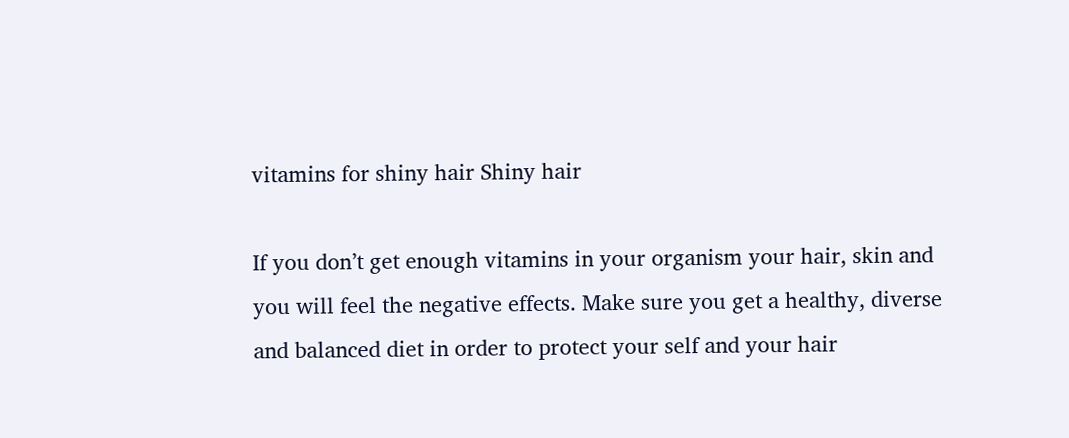vitamins for shiny hair Shiny hair

If you don’t get enough vitamins in your organism your hair, skin and you will feel the negative effects. Make sure you get a healthy, diverse and balanced diet in order to protect your self and your hair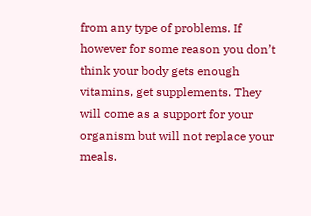from any type of problems. If however for some reason you don’t think your body gets enough vitamins, get supplements. They will come as a support for your organism but will not replace your meals.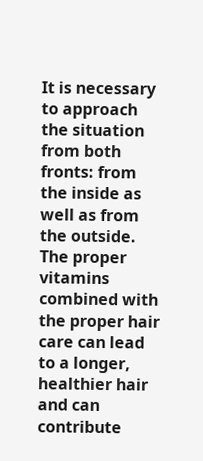It is necessary to approach the situation from both fronts: from the inside as well as from the outside. The proper vitamins combined with the proper hair care can lead to a longer, healthier hair and can contribute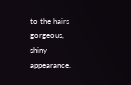to the hairs gorgeous, shiny appearance.